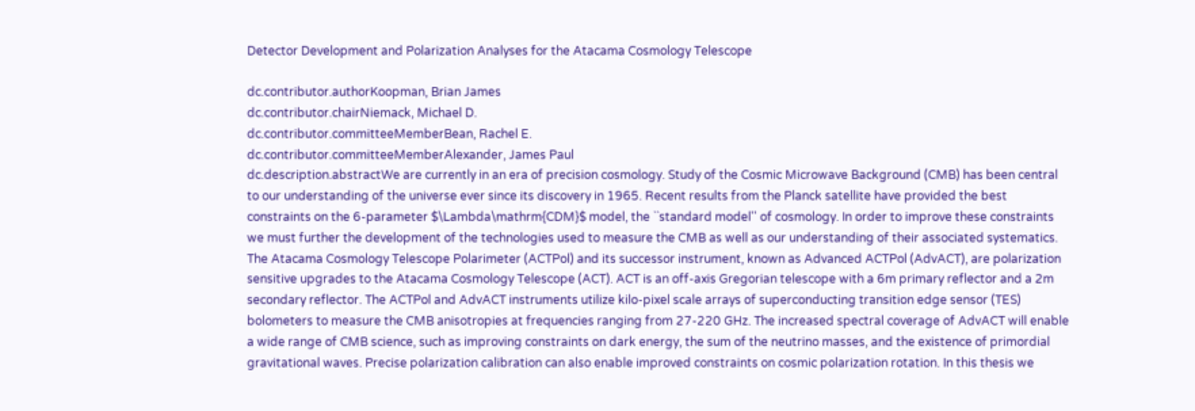Detector Development and Polarization Analyses for the Atacama Cosmology Telescope

dc.contributor.authorKoopman, Brian James
dc.contributor.chairNiemack, Michael D.
dc.contributor.committeeMemberBean, Rachel E.
dc.contributor.committeeMemberAlexander, James Paul
dc.description.abstractWe are currently in an era of precision cosmology. Study of the Cosmic Microwave Background (CMB) has been central to our understanding of the universe ever since its discovery in 1965. Recent results from the Planck satellite have provided the best constraints on the 6-parameter $\Lambda\mathrm{CDM}$ model, the ``standard model'' of cosmology. In order to improve these constraints we must further the development of the technologies used to measure the CMB as well as our understanding of their associated systematics. The Atacama Cosmology Telescope Polarimeter (ACTPol) and its successor instrument, known as Advanced ACTPol (AdvACT), are polarization sensitive upgrades to the Atacama Cosmology Telescope (ACT). ACT is an off-axis Gregorian telescope with a 6m primary reflector and a 2m secondary reflector. The ACTPol and AdvACT instruments utilize kilo-pixel scale arrays of superconducting transition edge sensor (TES) bolometers to measure the CMB anisotropies at frequencies ranging from 27-220 GHz. The increased spectral coverage of AdvACT will enable a wide range of CMB science, such as improving constraints on dark energy, the sum of the neutrino masses, and the existence of primordial gravitational waves. Precise polarization calibration can also enable improved constraints on cosmic polarization rotation. In this thesis we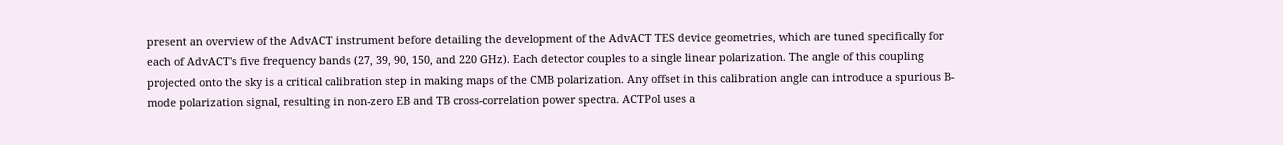present an overview of the AdvACT instrument before detailing the development of the AdvACT TES device geometries, which are tuned specifically for each of AdvACT's five frequency bands (27, 39, 90, 150, and 220 GHz). Each detector couples to a single linear polarization. The angle of this coupling projected onto the sky is a critical calibration step in making maps of the CMB polarization. Any offset in this calibration angle can introduce a spurious B-mode polarization signal, resulting in non-zero EB and TB cross-correlation power spectra. ACTPol uses a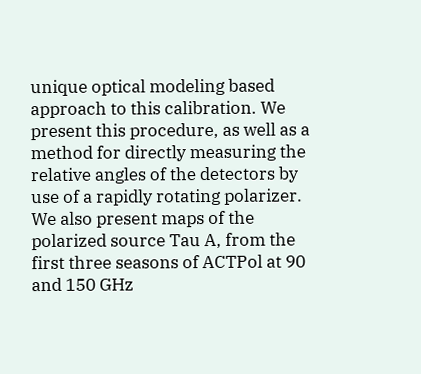unique optical modeling based approach to this calibration. We present this procedure, as well as a method for directly measuring the relative angles of the detectors by use of a rapidly rotating polarizer. We also present maps of the polarized source Tau A, from the first three seasons of ACTPol at 90 and 150 GHz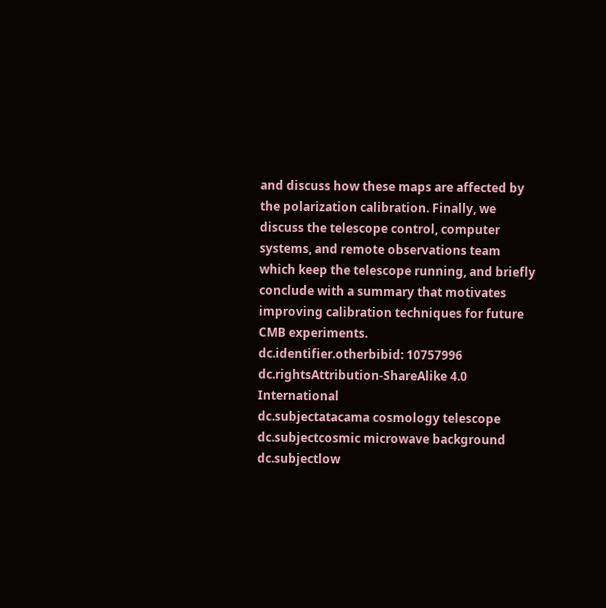and discuss how these maps are affected by the polarization calibration. Finally, we discuss the telescope control, computer systems, and remote observations team which keep the telescope running, and briefly conclude with a summary that motivates improving calibration techniques for future CMB experiments.
dc.identifier.otherbibid: 10757996
dc.rightsAttribution-ShareAlike 4.0 International
dc.subjectatacama cosmology telescope
dc.subjectcosmic microwave background
dc.subjectlow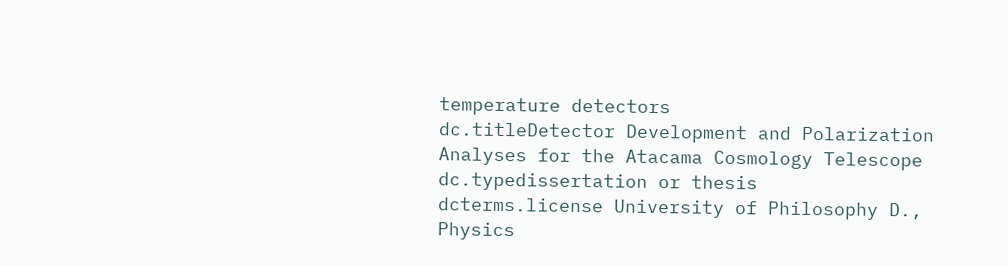temperature detectors
dc.titleDetector Development and Polarization Analyses for the Atacama Cosmology Telescope
dc.typedissertation or thesis
dcterms.license University of Philosophy D., Physics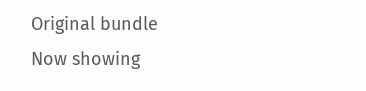Original bundle
Now showing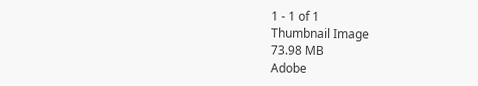1 - 1 of 1
Thumbnail Image
73.98 MB
Adobe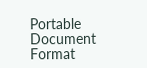Portable Document Format